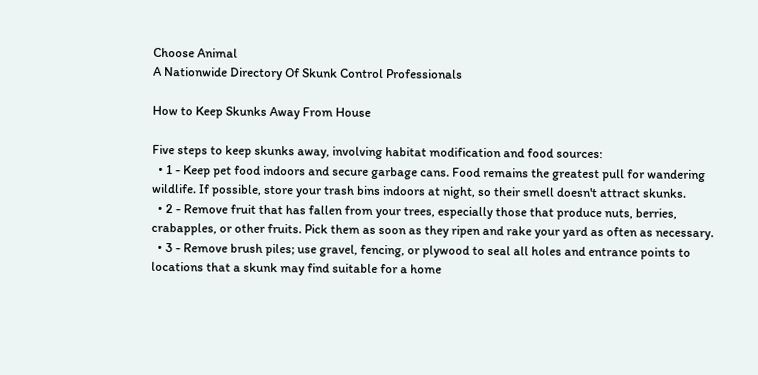Choose Animal
A Nationwide Directory Of Skunk Control Professionals

How to Keep Skunks Away From House

Five steps to keep skunks away, involving habitat modification and food sources:
  • 1 - Keep pet food indoors and secure garbage cans. Food remains the greatest pull for wandering wildlife. If possible, store your trash bins indoors at night, so their smell doesn't attract skunks.
  • 2 - Remove fruit that has fallen from your trees, especially those that produce nuts, berries, crabapples, or other fruits. Pick them as soon as they ripen and rake your yard as often as necessary.
  • 3 - Remove brush piles; use gravel, fencing, or plywood to seal all holes and entrance points to locations that a skunk may find suitable for a home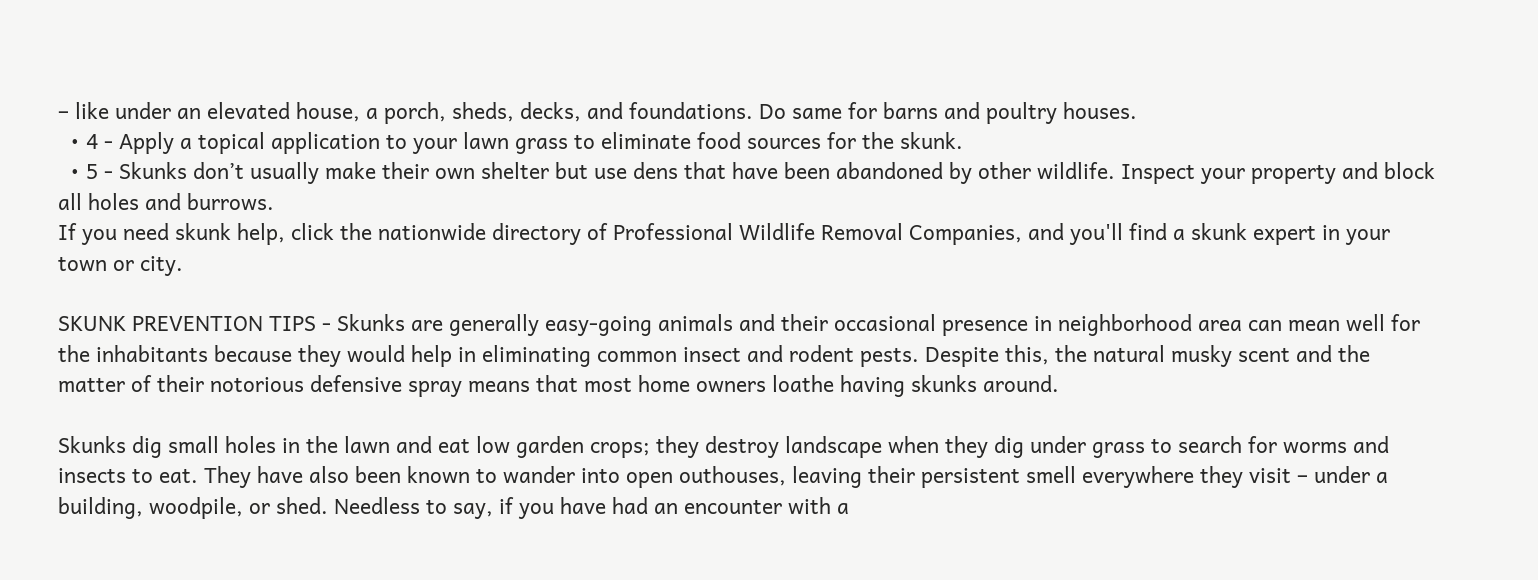– like under an elevated house, a porch, sheds, decks, and foundations. Do same for barns and poultry houses.
  • 4 - Apply a topical application to your lawn grass to eliminate food sources for the skunk.
  • 5 - Skunks don’t usually make their own shelter but use dens that have been abandoned by other wildlife. Inspect your property and block all holes and burrows.
If you need skunk help, click the nationwide directory of Professional Wildlife Removal Companies, and you'll find a skunk expert in your town or city.

SKUNK PREVENTION TIPS - Skunks are generally easy-going animals and their occasional presence in neighborhood area can mean well for the inhabitants because they would help in eliminating common insect and rodent pests. Despite this, the natural musky scent and the matter of their notorious defensive spray means that most home owners loathe having skunks around.

Skunks dig small holes in the lawn and eat low garden crops; they destroy landscape when they dig under grass to search for worms and insects to eat. They have also been known to wander into open outhouses, leaving their persistent smell everywhere they visit – under a building, woodpile, or shed. Needless to say, if you have had an encounter with a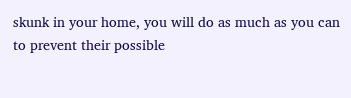skunk in your home, you will do as much as you can to prevent their possible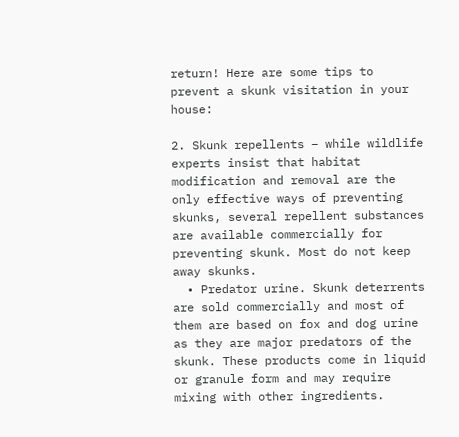return! Here are some tips to prevent a skunk visitation in your house:

2. Skunk repellents – while wildlife experts insist that habitat modification and removal are the only effective ways of preventing skunks, several repellent substances are available commercially for preventing skunk. Most do not keep away skunks.
  • Predator urine. Skunk deterrents are sold commercially and most of them are based on fox and dog urine as they are major predators of the skunk. These products come in liquid or granule form and may require mixing with other ingredients.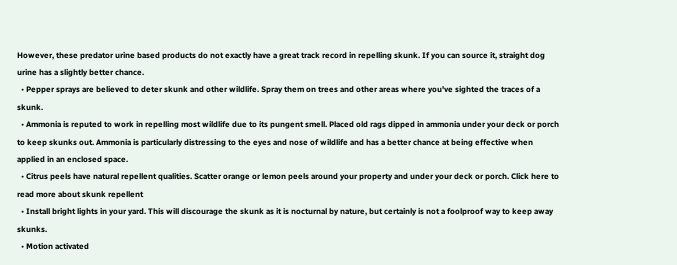However, these predator urine based products do not exactly have a great track record in repelling skunk. If you can source it, straight dog urine has a slightly better chance.
  • Pepper sprays are believed to deter skunk and other wildlife. Spray them on trees and other areas where you've sighted the traces of a skunk.
  • Ammonia is reputed to work in repelling most wildlife due to its pungent smell. Placed old rags dipped in ammonia under your deck or porch to keep skunks out. Ammonia is particularly distressing to the eyes and nose of wildlife and has a better chance at being effective when applied in an enclosed space.
  • Citrus peels have natural repellent qualities. Scatter orange or lemon peels around your property and under your deck or porch. Click here to read more about skunk repellent
  • Install bright lights in your yard. This will discourage the skunk as it is nocturnal by nature, but certainly is not a foolproof way to keep away skunks.
  • Motion activated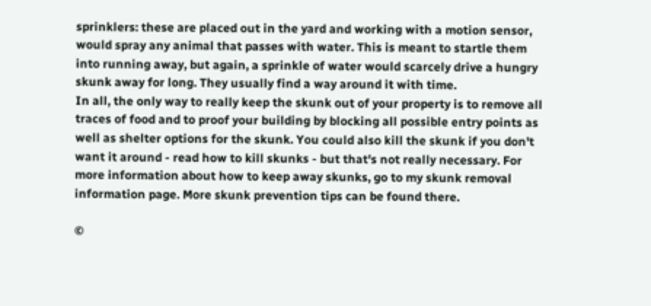sprinklers: these are placed out in the yard and working with a motion sensor, would spray any animal that passes with water. This is meant to startle them into running away, but again, a sprinkle of water would scarcely drive a hungry skunk away for long. They usually find a way around it with time.
In all, the only way to really keep the skunk out of your property is to remove all traces of food and to proof your building by blocking all possible entry points as well as shelter options for the skunk. You could also kill the skunk if you don't want it around - read how to kill skunks - but that's not really necessary. For more information about how to keep away skunks, go to my skunk removal information page. More skunk prevention tips can be found there.

©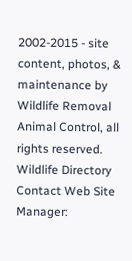2002-2015 - site content, photos, & maintenance by Wildlife Removal Animal Control, all rights reserved.
Wildlife Directory    Contact Web Site Manager: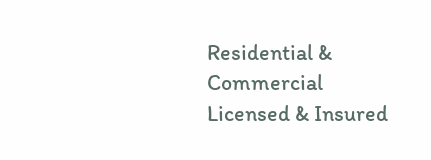Residential & Commercial      Licensed & Insured